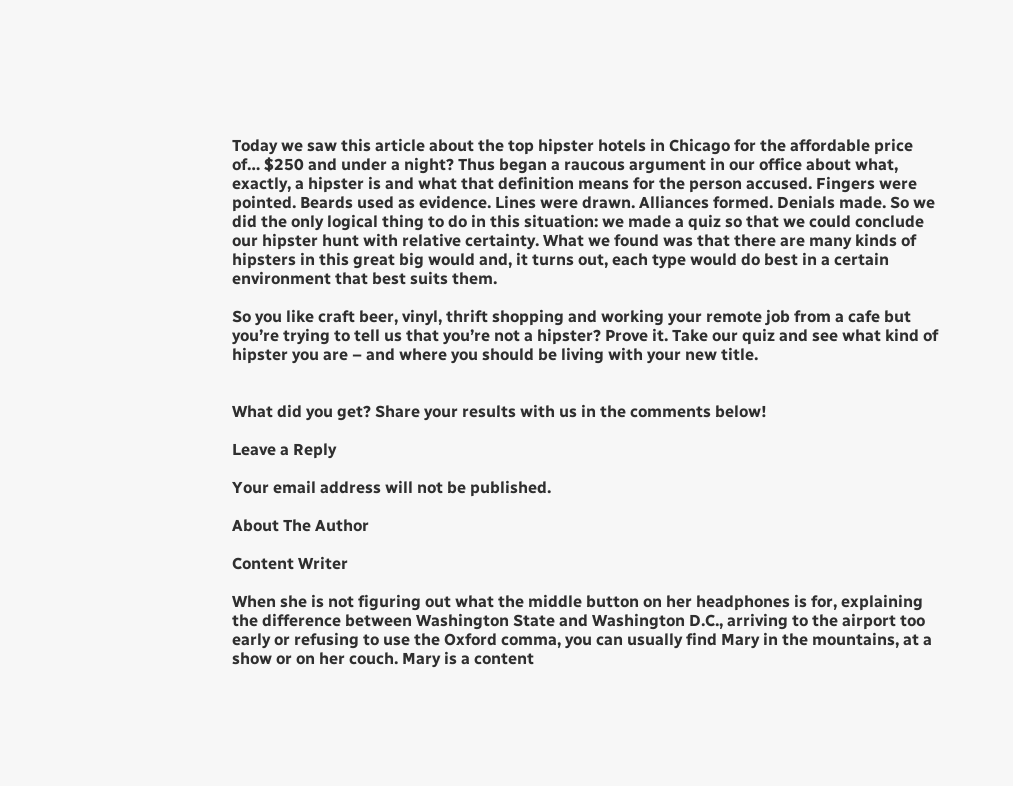Today we saw this article about the top hipster hotels in Chicago for the affordable price of… $250 and under a night? Thus began a raucous argument in our office about what, exactly, a hipster is and what that definition means for the person accused. Fingers were pointed. Beards used as evidence. Lines were drawn. Alliances formed. Denials made. So we did the only logical thing to do in this situation: we made a quiz so that we could conclude our hipster hunt with relative certainty. What we found was that there are many kinds of hipsters in this great big would and, it turns out, each type would do best in a certain environment that best suits them.

So you like craft beer, vinyl, thrift shopping and working your remote job from a cafe but you’re trying to tell us that you’re not a hipster? Prove it. Take our quiz and see what kind of hipster you are – and where you should be living with your new title.


What did you get? Share your results with us in the comments below!

Leave a Reply

Your email address will not be published.

About The Author

Content Writer

When she is not figuring out what the middle button on her headphones is for, explaining the difference between Washington State and Washington D.C., arriving to the airport too early or refusing to use the Oxford comma, you can usually find Mary in the mountains, at a show or on her couch. Mary is a content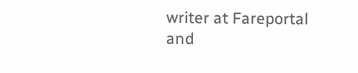writer at Fareportal and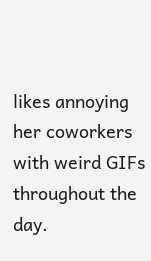likes annoying her coworkers with weird GIFs throughout the day.